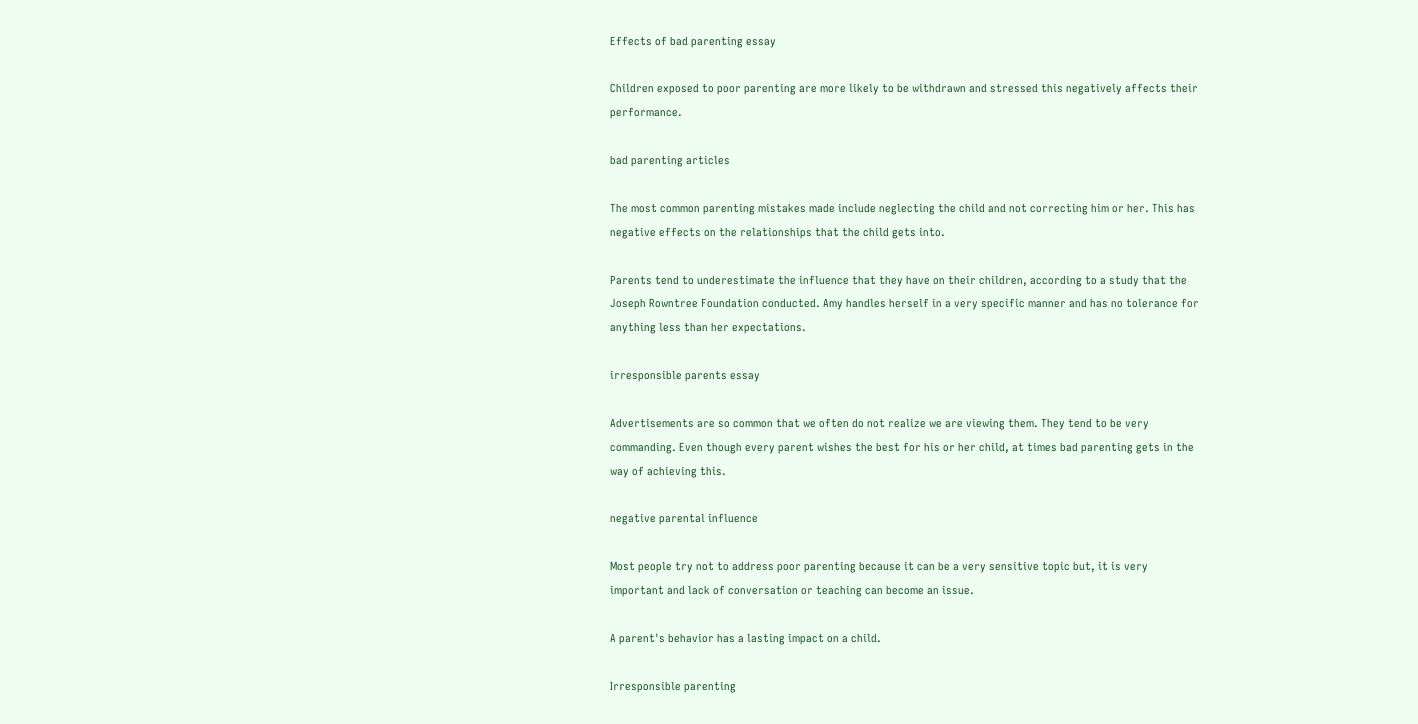Effects of bad parenting essay

Children exposed to poor parenting are more likely to be withdrawn and stressed this negatively affects their performance.

bad parenting articles

The most common parenting mistakes made include neglecting the child and not correcting him or her. This has negative effects on the relationships that the child gets into.

Parents tend to underestimate the influence that they have on their children, according to a study that the Joseph Rowntree Foundation conducted. Amy handles herself in a very specific manner and has no tolerance for anything less than her expectations.

irresponsible parents essay

Advertisements are so common that we often do not realize we are viewing them. They tend to be very commanding. Even though every parent wishes the best for his or her child, at times bad parenting gets in the way of achieving this.

negative parental influence

Most people try not to address poor parenting because it can be a very sensitive topic but, it is very important and lack of conversation or teaching can become an issue.

A parent's behavior has a lasting impact on a child.

Irresponsible parenting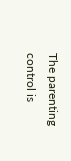The parenting control is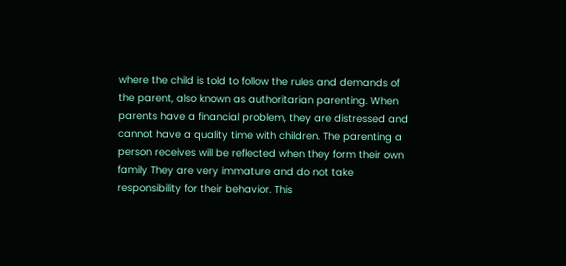where the child is told to follow the rules and demands of the parent, also known as authoritarian parenting. When parents have a financial problem, they are distressed and cannot have a quality time with children. The parenting a person receives will be reflected when they form their own family They are very immature and do not take responsibility for their behavior. This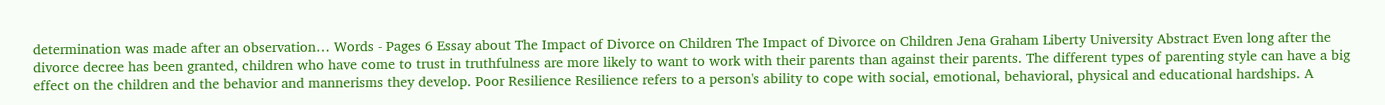determination was made after an observation… Words - Pages 6 Essay about The Impact of Divorce on Children The Impact of Divorce on Children Jena Graham Liberty University Abstract Even long after the divorce decree has been granted, children who have come to trust in truthfulness are more likely to want to work with their parents than against their parents. The different types of parenting style can have a big effect on the children and the behavior and mannerisms they develop. Poor Resilience Resilience refers to a person's ability to cope with social, emotional, behavioral, physical and educational hardships. A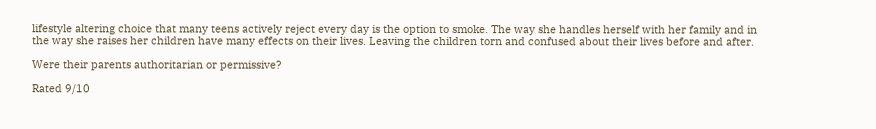lifestyle altering choice that many teens actively reject every day is the option to smoke. The way she handles herself with her family and in the way she raises her children have many effects on their lives. Leaving the children torn and confused about their lives before and after.

Were their parents authoritarian or permissive?

Rated 9/10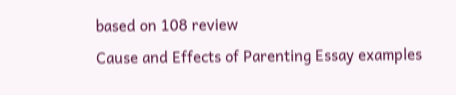based on 108 review
Cause and Effects of Parenting Essay examples